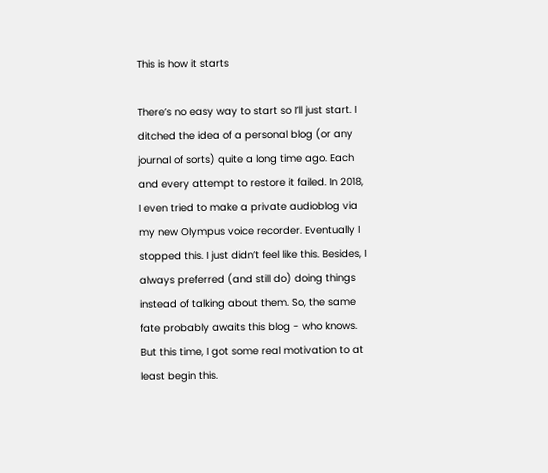This is how it starts

There’s no easy way to start so I’ll just start. I ditched the idea of a personal blog (or any journal of sorts) quite a long time ago. Each and every attempt to restore it failed. In 2018, I even tried to make a private audioblog via my new Olympus voice recorder. Eventually I stopped this. I just didn’t feel like this. Besides, I always preferred (and still do) doing things instead of talking about them. So, the same fate probably awaits this blog - who knows. But this time, I got some real motivation to at least begin this.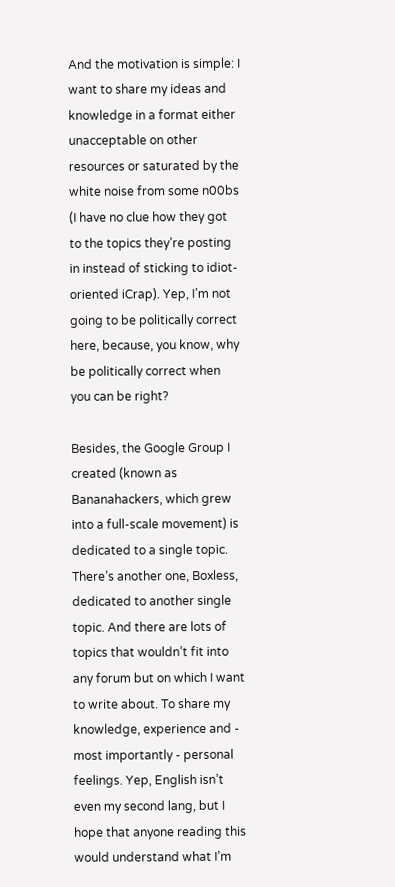And the motivation is simple: I want to share my ideas and knowledge in a format either unacceptable on other resources or saturated by the white noise from some n00bs (I have no clue how they got to the topics they’re posting in instead of sticking to idiot-oriented iCrap). Yep, I’m not going to be politically correct here, because, you know, why be politically correct when you can be right?

Besides, the Google Group I created (known as Bananahackers, which grew into a full-scale movement) is dedicated to a single topic. There’s another one, Boxless, dedicated to another single topic. And there are lots of topics that wouldn’t fit into any forum but on which I want to write about. To share my knowledge, experience and - most importantly - personal feelings. Yep, English isn’t even my second lang, but I hope that anyone reading this would understand what I’m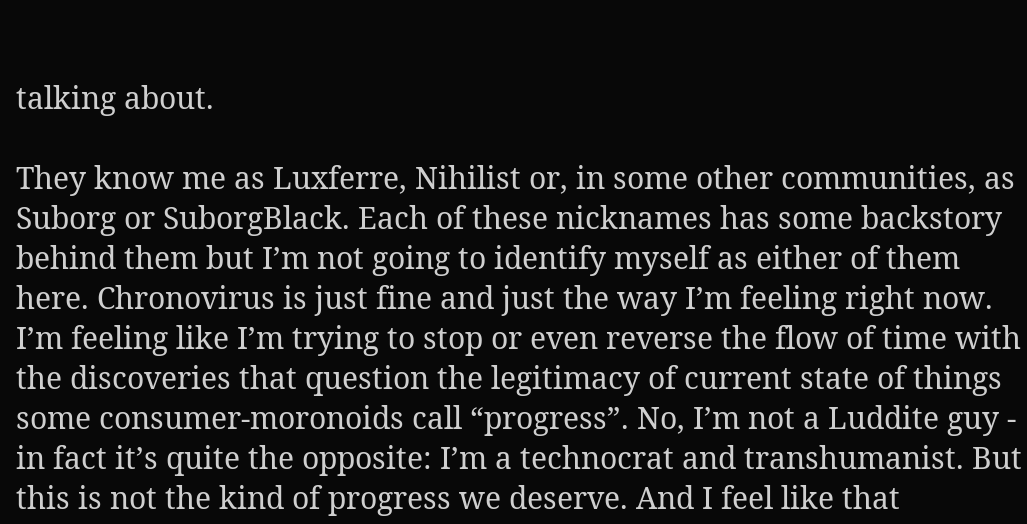talking about.

They know me as Luxferre, Nihilist or, in some other communities, as Suborg or SuborgBlack. Each of these nicknames has some backstory behind them but I’m not going to identify myself as either of them here. Chronovirus is just fine and just the way I’m feeling right now. I’m feeling like I’m trying to stop or even reverse the flow of time with the discoveries that question the legitimacy of current state of things some consumer-moronoids call “progress”. No, I’m not a Luddite guy - in fact it’s quite the opposite: I’m a technocrat and transhumanist. But this is not the kind of progress we deserve. And I feel like that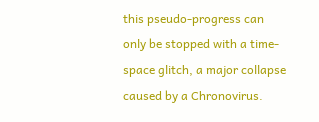this pseudo-progress can only be stopped with a time-space glitch, a major collapse caused by a Chronovirus.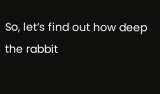So, let’s find out how deep the rabbit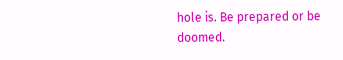hole is. Be prepared or be doomed.